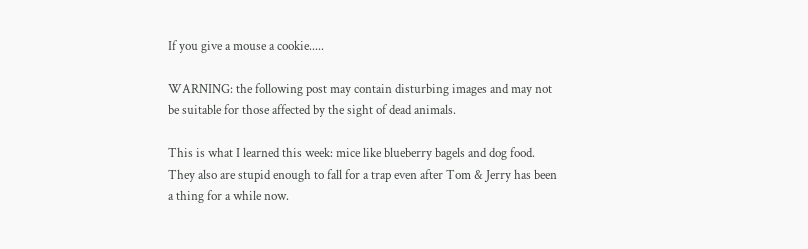If you give a mouse a cookie.....

WARNING: the following post may contain disturbing images and may not be suitable for those affected by the sight of dead animals.

This is what I learned this week: mice like blueberry bagels and dog food. They also are stupid enough to fall for a trap even after Tom & Jerry has been a thing for a while now.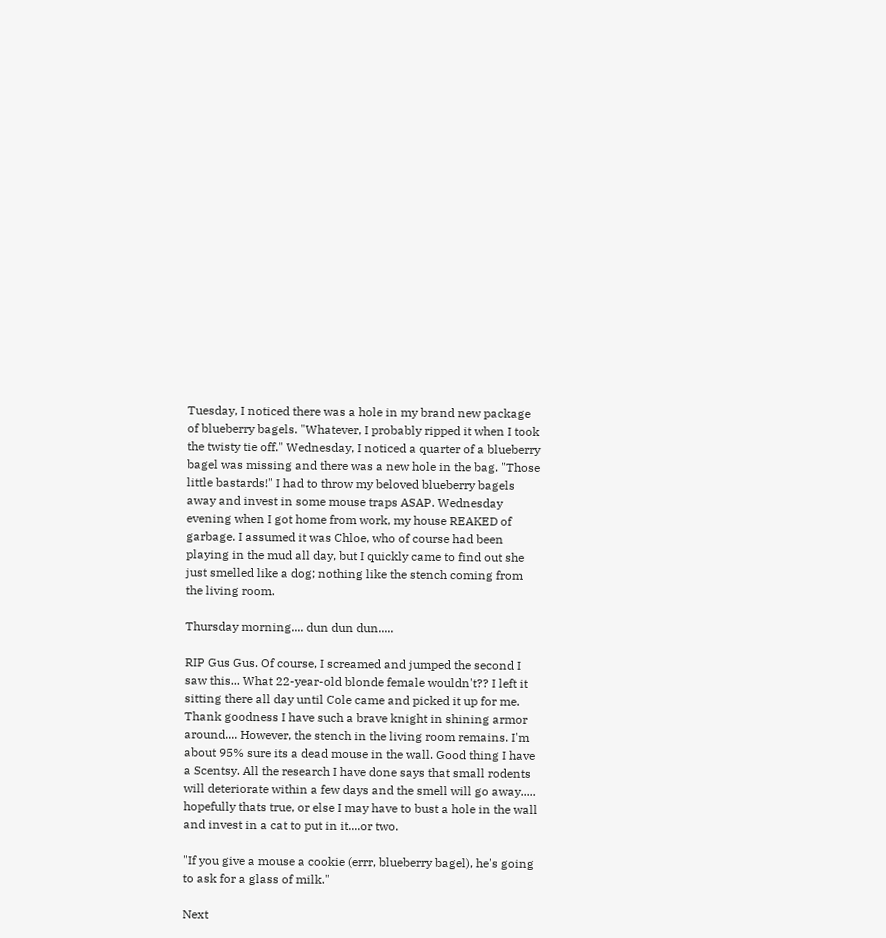Tuesday, I noticed there was a hole in my brand new package of blueberry bagels. "Whatever, I probably ripped it when I took the twisty tie off." Wednesday, I noticed a quarter of a blueberry bagel was missing and there was a new hole in the bag. "Those little bastards!" I had to throw my beloved blueberry bagels away and invest in some mouse traps ASAP. Wednesday evening when I got home from work, my house REAKED of garbage. I assumed it was Chloe, who of course had been playing in the mud all day, but I quickly came to find out she just smelled like a dog; nothing like the stench coming from the living room.

Thursday morning.... dun dun dun.....

RIP Gus Gus. Of course, I screamed and jumped the second I saw this... What 22-year-old blonde female wouldn't?? I left it sitting there all day until Cole came and picked it up for me. Thank goodness I have such a brave knight in shining armor around.... However, the stench in the living room remains. I'm about 95% sure its a dead mouse in the wall. Good thing I have a Scentsy. All the research I have done says that small rodents will deteriorate within a few days and the smell will go away..... hopefully thats true, or else I may have to bust a hole in the wall and invest in a cat to put in it....or two.

"If you give a mouse a cookie (errr, blueberry bagel), he's going to ask for a glass of milk."

Next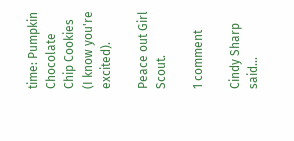time: Pumpkin Chocolate Chip Cookies (I know you're excited).

Peace out Girl Scout.

1 comment

Cindy Sharp said...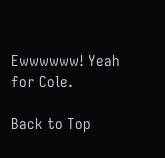Ewwwwww! Yeah for Cole.

Back to Top